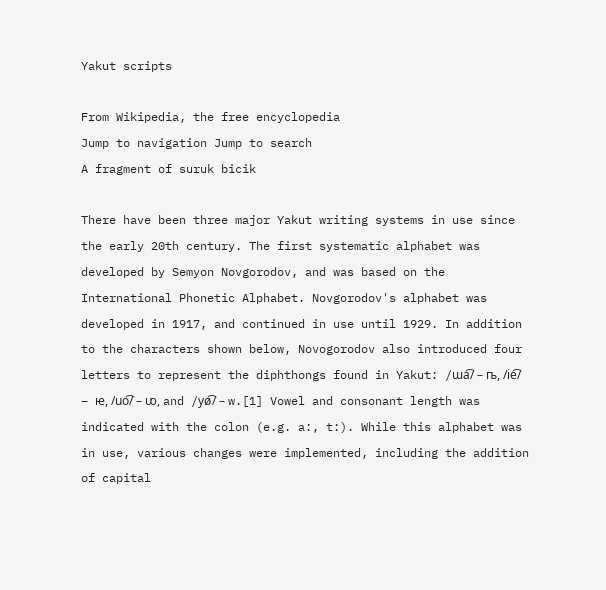Yakut scripts

From Wikipedia, the free encyclopedia
Jump to navigation Jump to search
A fragment of suruk bicik

There have been three major Yakut writing systems in use since the early 20th century. The first systematic alphabet was developed by Semyon Novgorodov, and was based on the International Phonetic Alphabet. Novgorodov's alphabet was developed in 1917, and continued in use until 1929. In addition to the characters shown below, Novogorodov also introduced four letters to represent the diphthongs found in Yakut: /ɯa͡/ – ꭠ, /ie͡/ – ꭡ, /uo͡/ – ꭣ, and /yø͡/ – w.[1] Vowel and consonant length was indicated with the colon (e.g. a:, t:). While this alphabet was in use, various changes were implemented, including the addition of capital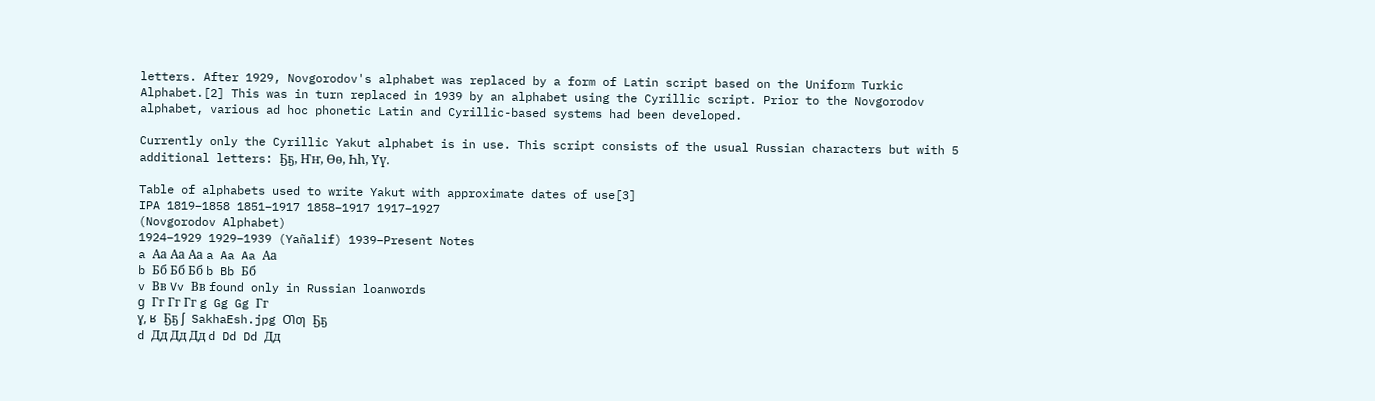letters. After 1929, Novgorodov's alphabet was replaced by a form of Latin script based on the Uniform Turkic Alphabet.[2] This was in turn replaced in 1939 by an alphabet using the Cyrillic script. Prior to the Novgorodov alphabet, various ad hoc phonetic Latin and Cyrillic-based systems had been developed.

Currently only the Cyrillic Yakut alphabet is in use. This script consists of the usual Russian characters but with 5 additional letters: Ҕҕ, Ҥҥ, Өө, Һһ, Үү.

Table of alphabets used to write Yakut with approximate dates of use[3]
IPA 1819–1858 1851–1917 1858–1917 1917–1927
(Novgorodov Alphabet)
1924–1929 1929–1939 (Yañalif) 1939–Present Notes
a Аа Аа Аа a Aa Aa Аа
b Бб Бб Бб b Bb Бб
v Вв Vv Вв found only in Russian loanwords
ɡ Гг Гг Гг g Gg Gg Гг
ɣ, ʁ Ҕҕ ʃ SakhaEsh.jpg Ƣƣ Ҕҕ
d Дд Дд Дд d Dd Dd Дд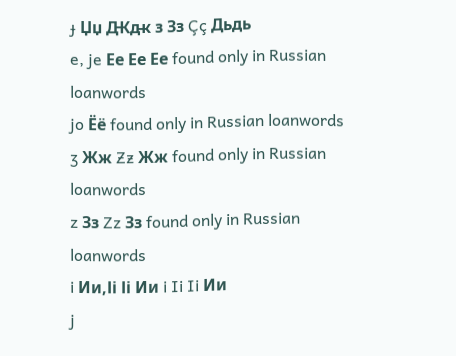ɟ Џџ Ԫԫ з Зз Çç Дьдь
e, je Ее Ее Ее found only in Russian loanwords
jo Ёё found only in Russian loanwords
ʒ Жж Ƶƶ Жж found only in Russian loanwords
z Зз Zz Зз found only in Russian loanwords
i Ии,Іі Іі Ии i Ii Ii Ии
j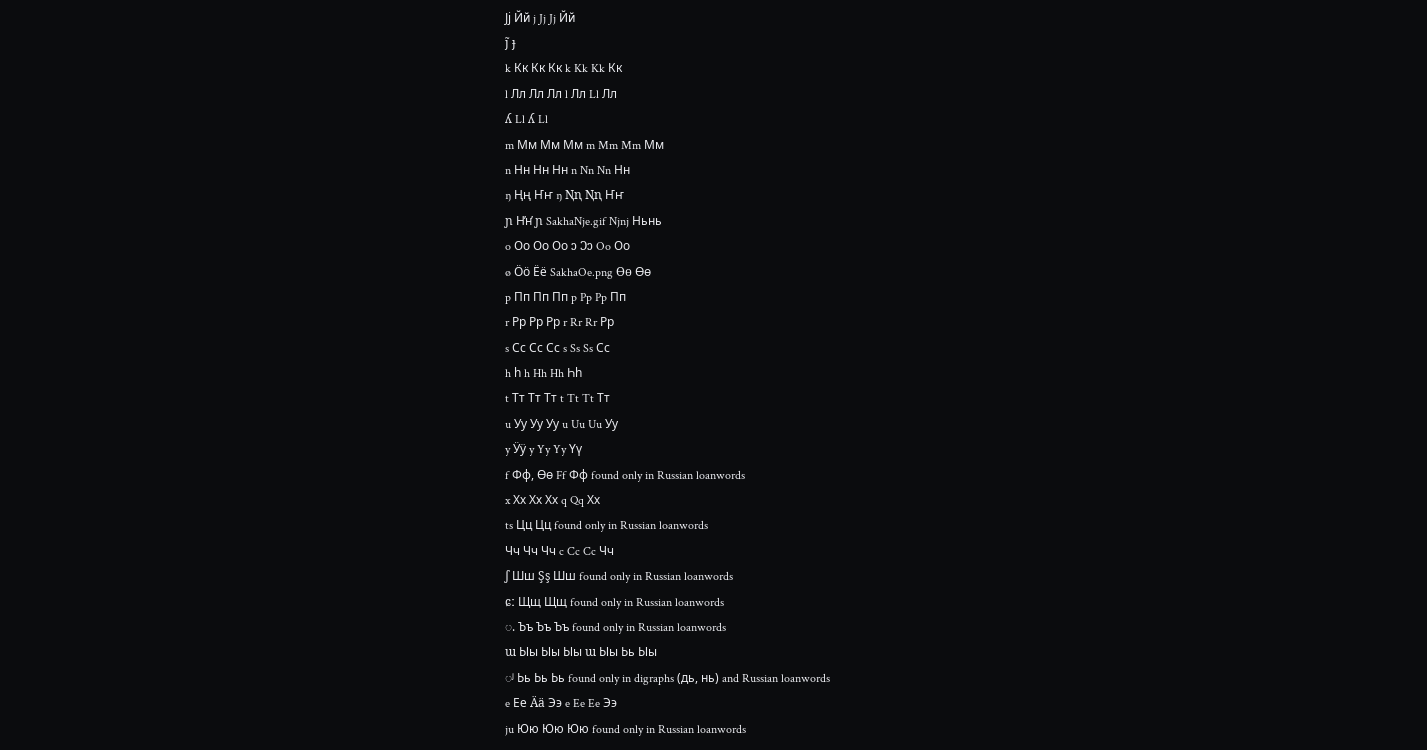Јј Йй j Jj Jj Йй
ȷ̃ ɟ
k Кк Кк Кк k Kk Kk Кк
l Лл Лл Лл l Лл Ll Лл
ʎ Ll ʎ Ll
m Мм Мм Мм m Mm Mm Мм
n Нн Нн Нн n Nn Nn Нн
ŋ Ңң Ҥҥ ŋ Ꞑꞑ Ꞑꞑ Ҥҥ
ɲ Н̕н̕ ɲ SakhaNje.gif Njnj Ньнь
o Оо Оо Оо ɔ Ɔɔ Oo Оо
ø Ӧӧ Ёё SakhaOe.png Ɵɵ Өө
p Пп Пп Пп p Pp Pp Пп
r Рр Рр Рр r Rr Rr Рр
s Сс Сс Сс s Ss Ss Сс
h һ h Hh Hh Һһ
t Тт Тт Тт t Tt Tt Тт
u Уу Уу Уу u Uu Uu Уу
y Ӱӱ y Yy Yy Үү
f Фф, Ѳѳ Ff Фф found only in Russian loanwords
x Хх Хх Хх q Qq Хх
ts Цц Цц found only in Russian loanwords
Чч Чч Чч c Cc Cc Чч
ʃ Шш Şş Шш found only in Russian loanwords
ɕː Щщ Щщ found only in Russian loanwords
◌. Ъъ Ъъ Ъъ found only in Russian loanwords
ɯ Ыы Ыы Ыы ɯ Ыы Ьь Ыы
◌ʲ Ьь Ьь Ьь found only in digraphs (дь, нь) and Russian loanwords
e Ее Ää Ээ e Ee Ee Ээ
ju Юю Юю Юю found only in Russian loanwords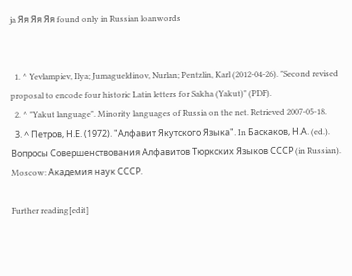ja Яя Яя Яя found only in Russian loanwords


  1. ^ Yevlampiev, Ilya; Jumagueldinov, Nurlan; Pentzlin, Karl (2012-04-26). "Second revised proposal to encode four historic Latin letters for Sakha (Yakut)" (PDF).
  2. ^ "Yakut language". Minority languages of Russia on the net. Retrieved 2007-05-18.
  3. ^ Петров, Н.Е. (1972). "Алфавит Якутского Языка". In Баскаков, Н.А. (ed.). Вопросы Совершенствования Алфавитов Тюркских Языков СССР (in Russian). Moscow: Академия наук СССР.

Further reading[edit]